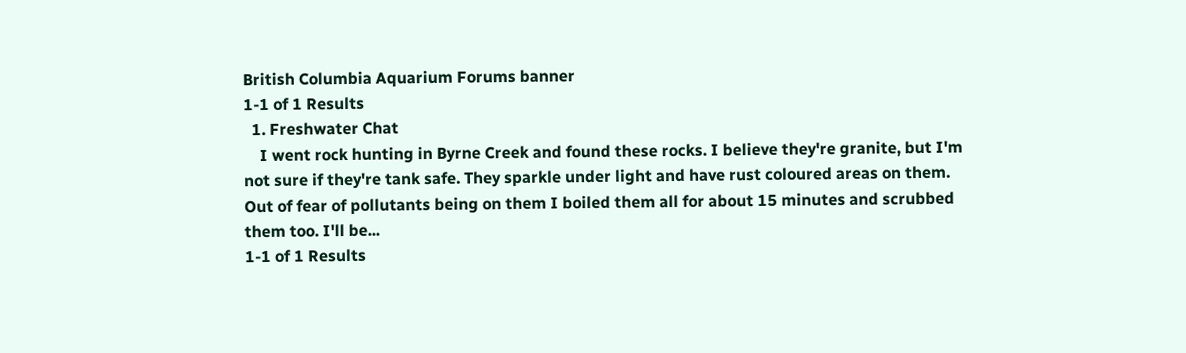British Columbia Aquarium Forums banner
1-1 of 1 Results
  1. Freshwater Chat
    I went rock hunting in Byrne Creek and found these rocks. I believe they're granite, but I'm not sure if they're tank safe. They sparkle under light and have rust coloured areas on them. Out of fear of pollutants being on them I boiled them all for about 15 minutes and scrubbed them too. I'll be...
1-1 of 1 Results